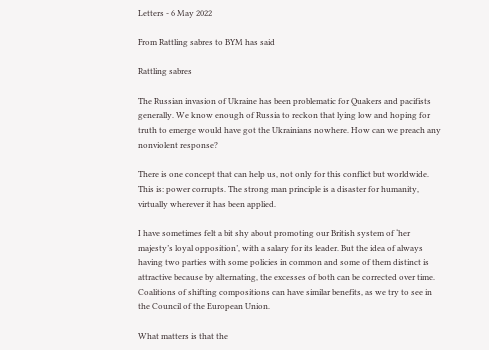Letters - 6 May 2022

From Rattling sabres to BYM has said

Rattling sabres

The Russian invasion of Ukraine has been problematic for Quakers and pacifists generally. We know enough of Russia to reckon that lying low and hoping for truth to emerge would have got the Ukrainians nowhere. How can we preach any nonviolent response?

There is one concept that can help us, not only for this conflict but worldwide. This is: power corrupts. The strong man principle is a disaster for humanity, virtually wherever it has been applied.

I have sometimes felt a bit shy about promoting our British system of ‘her majesty’s loyal opposition’, with a salary for its leader. But the idea of always having two parties with some policies in common and some of them distinct is attractive because by alternating, the excesses of both can be corrected over time. Coalitions of shifting compositions can have similar benefits, as we try to see in the Council of the European Union.

What matters is that the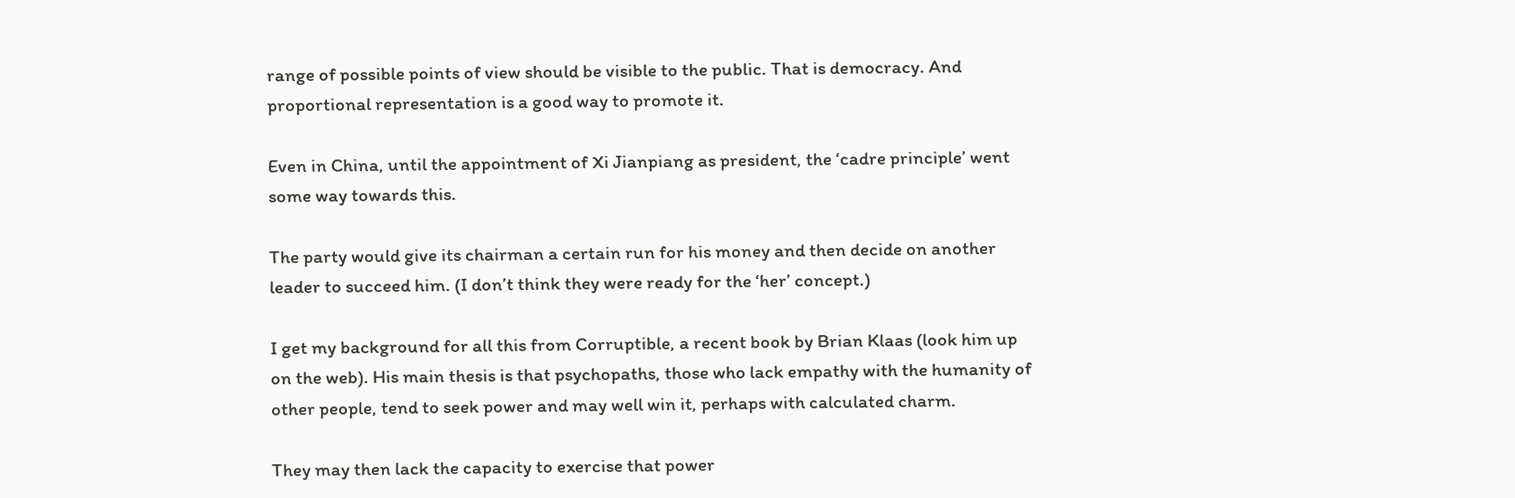range of possible points of view should be visible to the public. That is democracy. And proportional representation is a good way to promote it.

Even in China, until the appointment of Xi Jianpiang as president, the ‘cadre principle’ went some way towards this.

The party would give its chairman a certain run for his money and then decide on another leader to succeed him. (I don’t think they were ready for the ‘her’ concept.)

I get my background for all this from Corruptible, a recent book by Brian Klaas (look him up on the web). His main thesis is that psychopaths, those who lack empathy with the humanity of other people, tend to seek power and may well win it, perhaps with calculated charm.

They may then lack the capacity to exercise that power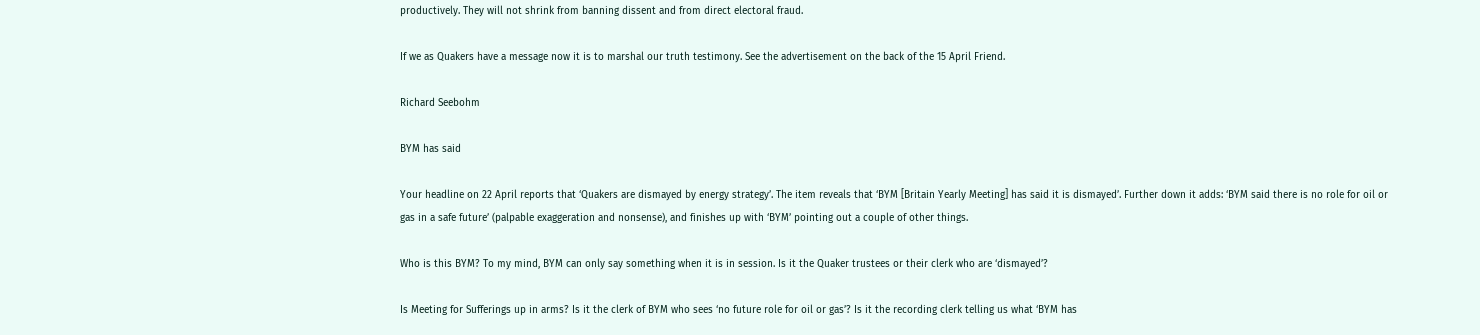productively. They will not shrink from banning dissent and from direct electoral fraud.

If we as Quakers have a message now it is to marshal our truth testimony. See the advertisement on the back of the 15 April Friend.

Richard Seebohm

BYM has said

Your headline on 22 April reports that ‘Quakers are dismayed by energy strategy’. The item reveals that ‘BYM [Britain Yearly Meeting] has said it is dismayed’. Further down it adds: ‘BYM said there is no role for oil or gas in a safe future’ (palpable exaggeration and nonsense), and finishes up with ‘BYM’ pointing out a couple of other things.

Who is this BYM? To my mind, BYM can only say something when it is in session. Is it the Quaker trustees or their clerk who are ‘dismayed’?

Is Meeting for Sufferings up in arms? Is it the clerk of BYM who sees ‘no future role for oil or gas’? Is it the recording clerk telling us what ‘BYM has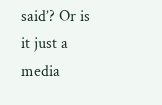said’? Or is it just a media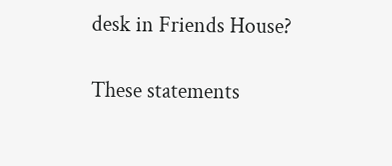desk in Friends House?

These statements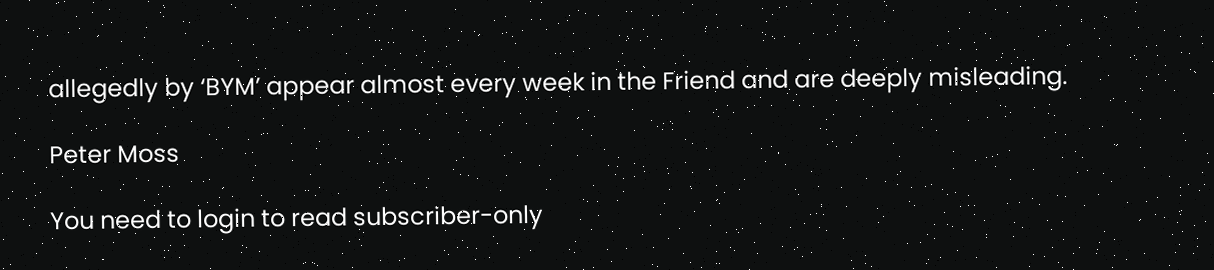allegedly by ‘BYM’ appear almost every week in the Friend and are deeply misleading.

Peter Moss

You need to login to read subscriber-only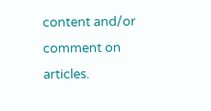content and/or comment on articles.